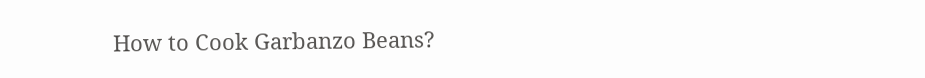How to Cook Garbanzo Beans?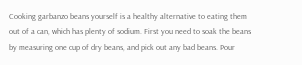Cooking garbanzo beans yourself is a healthy alternative to eating them out of a can, which has plenty of sodium. First you need to soak the beans by measuring one cup of dry beans, and pick out any bad beans. Pour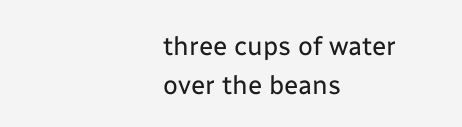three cups of water over the beans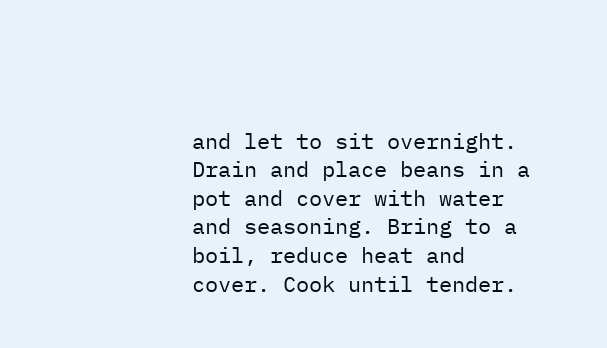and let to sit overnight. Drain and place beans in a pot and cover with water and seasoning. Bring to a boil, reduce heat and cover. Cook until tender.